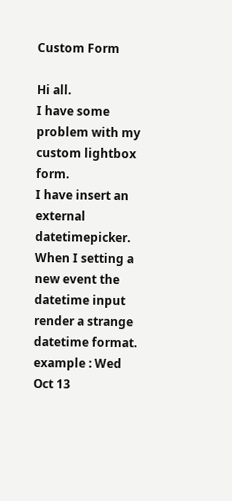Custom Form

Hi all.
I have some problem with my custom lightbox form.
I have insert an external datetimepicker.
When I setting a new event the datetime input render a strange datetime format.
example : Wed Oct 13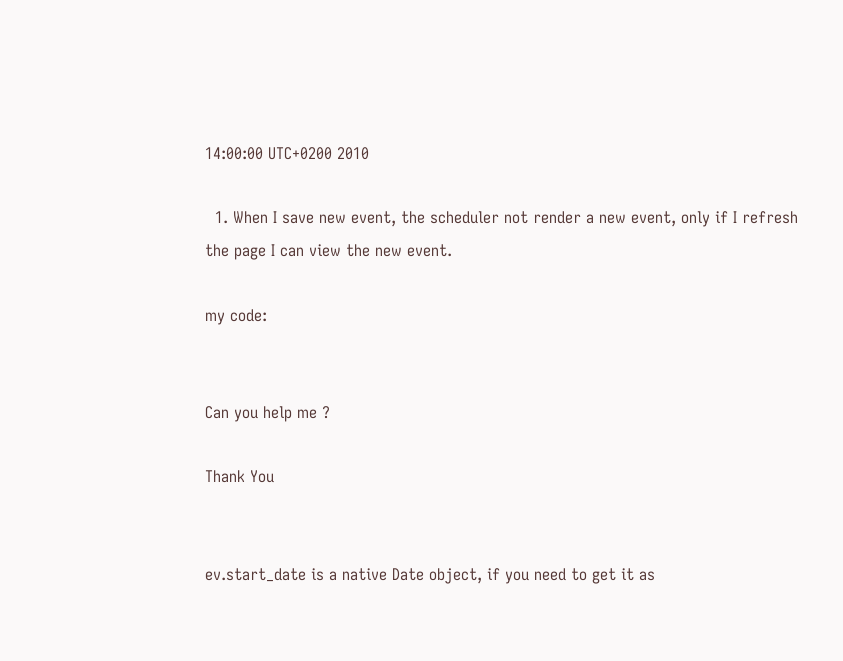14:00:00 UTC+0200 2010

  1. When I save new event, the scheduler not render a new event, only if I refresh the page I can view the new event.

my code:


Can you help me ?

Thank You


ev.start_date is a native Date object, if you need to get it as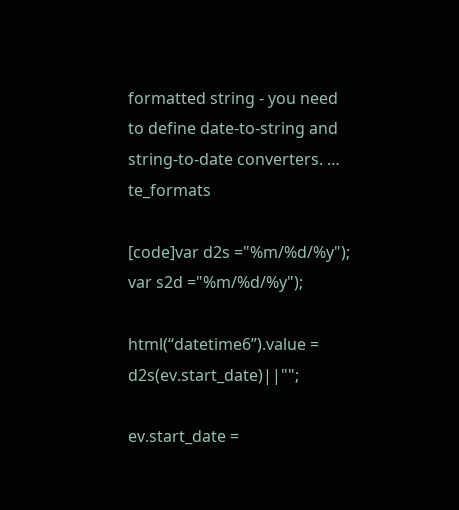formatted string - you need to define date-to-string and string-to-date converters. … te_formats

[code]var d2s ="%m/%d/%y");
var s2d ="%m/%d/%y");

html(“datetime6”).value = d2s(ev.start_date)||"";

ev.start_date =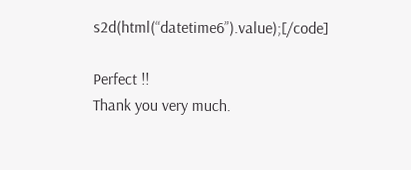s2d(html(“datetime6”).value);[/code]

Perfect !!
Thank you very much.